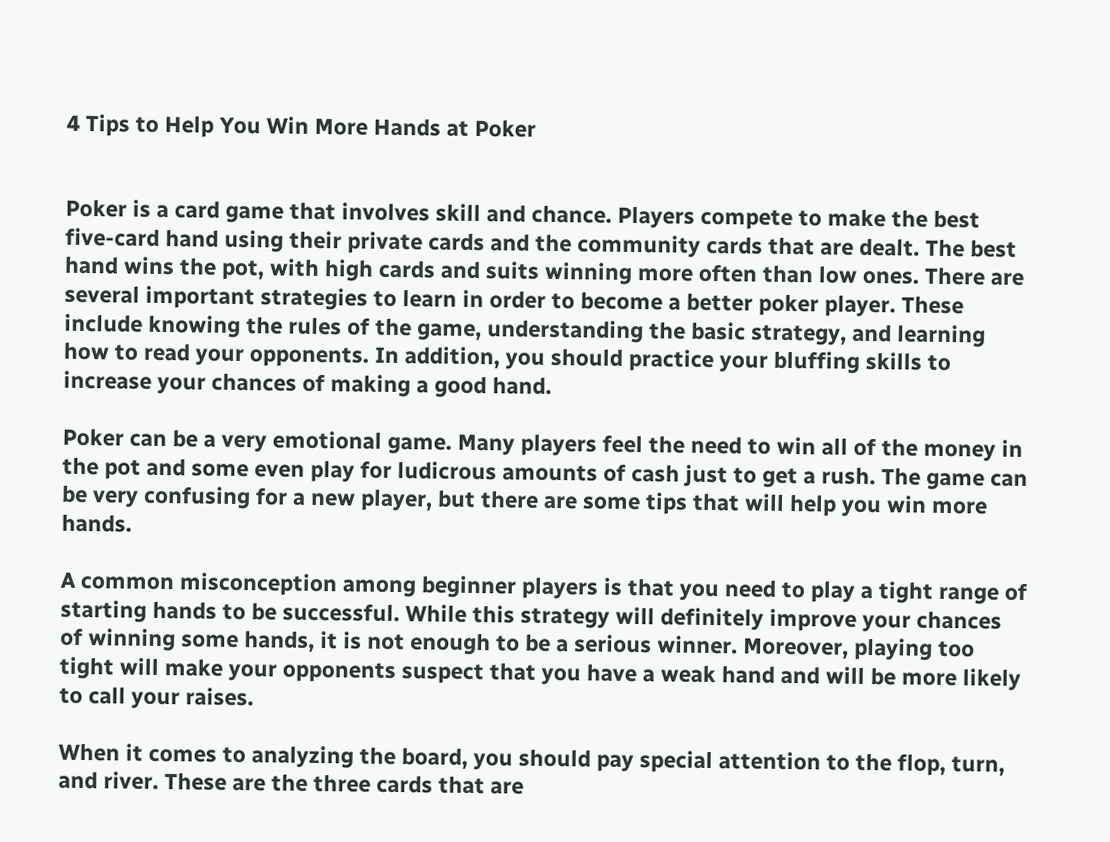4 Tips to Help You Win More Hands at Poker


Poker is a card game that involves skill and chance. Players compete to make the best five-card hand using their private cards and the community cards that are dealt. The best hand wins the pot, with high cards and suits winning more often than low ones. There are several important strategies to learn in order to become a better poker player. These include knowing the rules of the game, understanding the basic strategy, and learning how to read your opponents. In addition, you should practice your bluffing skills to increase your chances of making a good hand.

Poker can be a very emotional game. Many players feel the need to win all of the money in the pot and some even play for ludicrous amounts of cash just to get a rush. The game can be very confusing for a new player, but there are some tips that will help you win more hands.

A common misconception among beginner players is that you need to play a tight range of starting hands to be successful. While this strategy will definitely improve your chances of winning some hands, it is not enough to be a serious winner. Moreover, playing too tight will make your opponents suspect that you have a weak hand and will be more likely to call your raises.

When it comes to analyzing the board, you should pay special attention to the flop, turn, and river. These are the three cards that are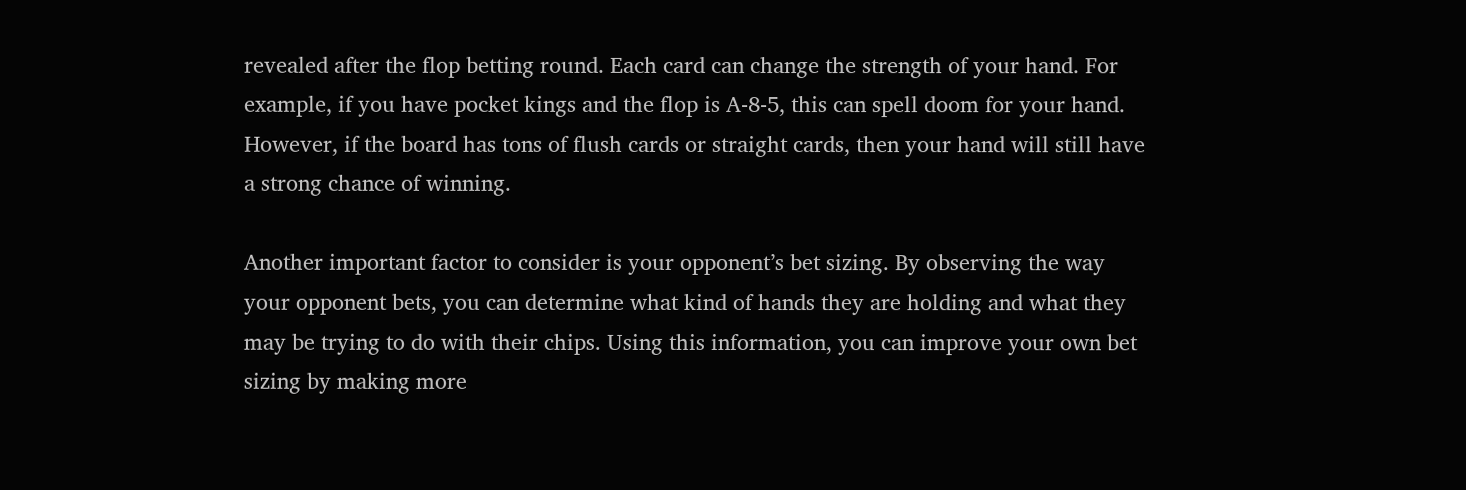revealed after the flop betting round. Each card can change the strength of your hand. For example, if you have pocket kings and the flop is A-8-5, this can spell doom for your hand. However, if the board has tons of flush cards or straight cards, then your hand will still have a strong chance of winning.

Another important factor to consider is your opponent’s bet sizing. By observing the way your opponent bets, you can determine what kind of hands they are holding and what they may be trying to do with their chips. Using this information, you can improve your own bet sizing by making more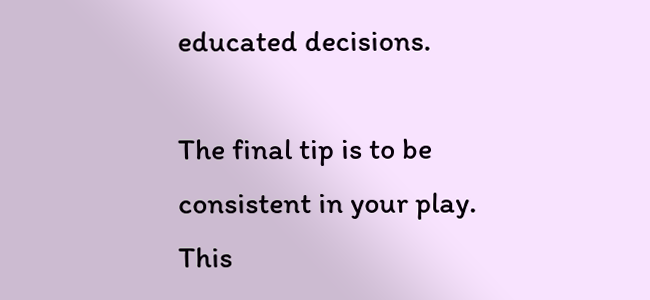educated decisions.

The final tip is to be consistent in your play. This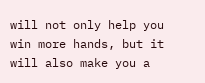will not only help you win more hands, but it will also make you a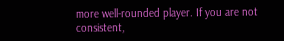more well-rounded player. If you are not consistent,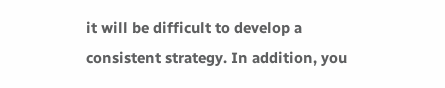it will be difficult to develop a consistent strategy. In addition, you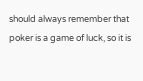should always remember that poker is a game of luck, so it is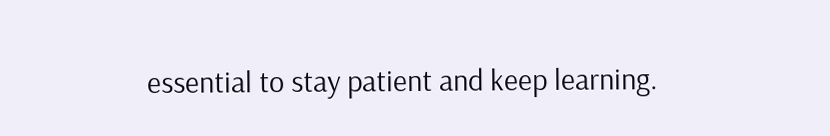essential to stay patient and keep learning.